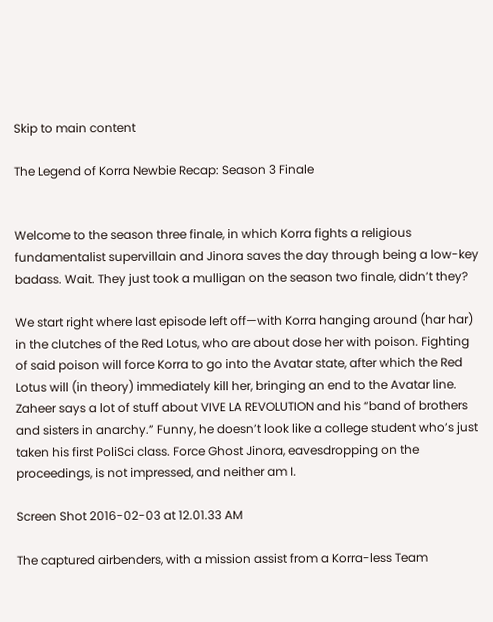Skip to main content

The Legend of Korra Newbie Recap: Season 3 Finale


Welcome to the season three finale, in which Korra fights a religious fundamentalist supervillain and Jinora saves the day through being a low-key badass. Wait. They just took a mulligan on the season two finale, didn’t they?

We start right where last episode left off—with Korra hanging around (har har) in the clutches of the Red Lotus, who are about dose her with poison. Fighting of said poison will force Korra to go into the Avatar state, after which the Red Lotus will (in theory) immediately kill her, bringing an end to the Avatar line. Zaheer says a lot of stuff about VIVE LA REVOLUTION and his “band of brothers and sisters in anarchy.” Funny, he doesn’t look like a college student who’s just taken his first PoliSci class. Force Ghost Jinora, eavesdropping on the proceedings, is not impressed, and neither am I.

Screen Shot 2016-02-03 at 12.01.33 AM

The captured airbenders, with a mission assist from a Korra-less Team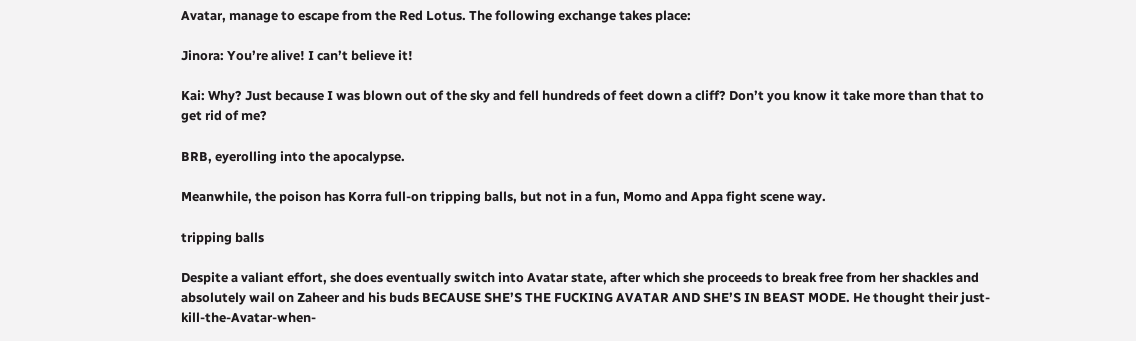Avatar, manage to escape from the Red Lotus. The following exchange takes place:

Jinora: You’re alive! I can’t believe it!

Kai: Why? Just because I was blown out of the sky and fell hundreds of feet down a cliff? Don’t you know it take more than that to get rid of me?

BRB, eyerolling into the apocalypse.

Meanwhile, the poison has Korra full-on tripping balls, but not in a fun, Momo and Appa fight scene way.

tripping balls

Despite a valiant effort, she does eventually switch into Avatar state, after which she proceeds to break free from her shackles and absolutely wail on Zaheer and his buds BECAUSE SHE’S THE FUCKING AVATAR AND SHE’S IN BEAST MODE. He thought their just-kill-the-Avatar-when-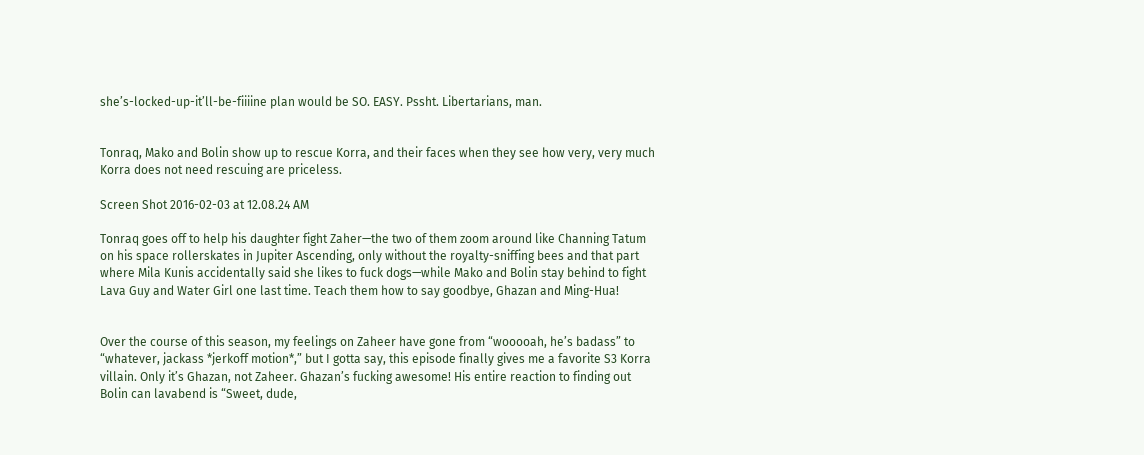she’s-locked-up-it’ll-be-fiiiine plan would be SO. EASY. Pssht. Libertarians, man.


Tonraq, Mako and Bolin show up to rescue Korra, and their faces when they see how very, very much Korra does not need rescuing are priceless.

Screen Shot 2016-02-03 at 12.08.24 AM

Tonraq goes off to help his daughter fight Zaher—the two of them zoom around like Channing Tatum on his space rollerskates in Jupiter Ascending, only without the royalty-sniffing bees and that part where Mila Kunis accidentally said she likes to fuck dogs—while Mako and Bolin stay behind to fight Lava Guy and Water Girl one last time. Teach them how to say goodbye, Ghazan and Ming-Hua!


Over the course of this season, my feelings on Zaheer have gone from “wooooah, he’s badass” to “whatever, jackass *jerkoff motion*,” but I gotta say, this episode finally gives me a favorite S3 Korra villain. Only it’s Ghazan, not Zaheer. Ghazan’s fucking awesome! His entire reaction to finding out Bolin can lavabend is “Sweet, dude,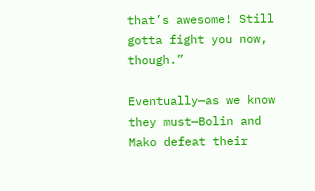that’s awesome! Still gotta fight you now, though.”

Eventually—as we know they must—Bolin and Mako defeat their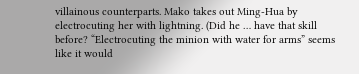villainous counterparts. Mako takes out Ming-Hua by electrocuting her with lightning. (Did he … have that skill before? “Electrocuting the minion with water for arms” seems like it would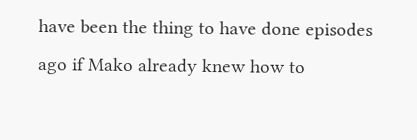have been the thing to have done episodes ago if Mako already knew how to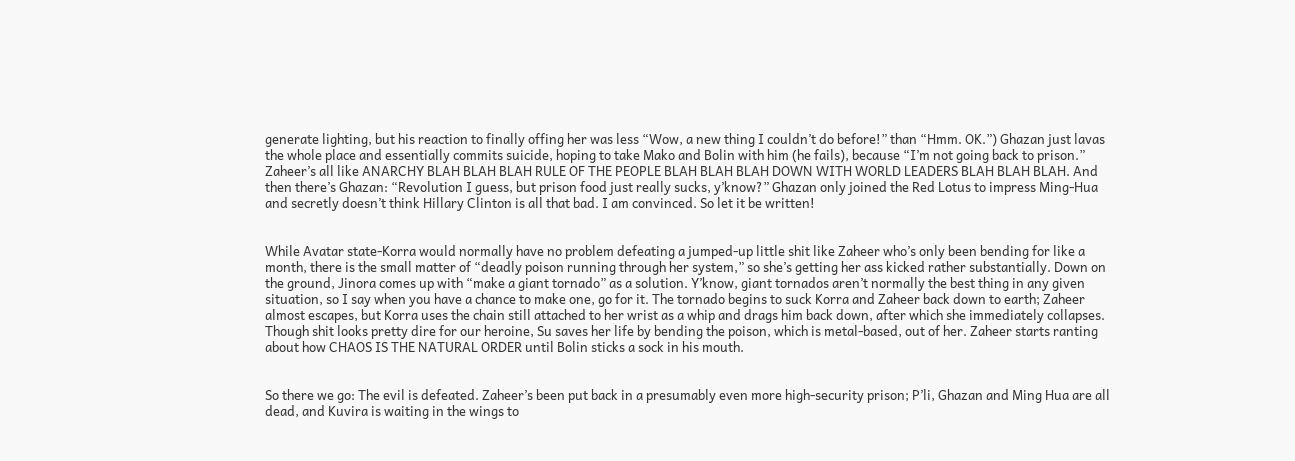generate lighting, but his reaction to finally offing her was less “Wow, a new thing I couldn’t do before!” than “Hmm. OK.”) Ghazan just lavas the whole place and essentially commits suicide, hoping to take Mako and Bolin with him (he fails), because “I’m not going back to prison.” Zaheer’s all like ANARCHY BLAH BLAH BLAH RULE OF THE PEOPLE BLAH BLAH BLAH DOWN WITH WORLD LEADERS BLAH BLAH BLAH. And then there’s Ghazan: “Revolution I guess, but prison food just really sucks, y’know?” Ghazan only joined the Red Lotus to impress Ming-Hua and secretly doesn’t think Hillary Clinton is all that bad. I am convinced. So let it be written!


While Avatar state-Korra would normally have no problem defeating a jumped-up little shit like Zaheer who’s only been bending for like a month, there is the small matter of “deadly poison running through her system,” so she’s getting her ass kicked rather substantially. Down on the ground, Jinora comes up with “make a giant tornado” as a solution. Y’know, giant tornados aren’t normally the best thing in any given situation, so I say when you have a chance to make one, go for it. The tornado begins to suck Korra and Zaheer back down to earth; Zaheer almost escapes, but Korra uses the chain still attached to her wrist as a whip and drags him back down, after which she immediately collapses. Though shit looks pretty dire for our heroine, Su saves her life by bending the poison, which is metal-based, out of her. Zaheer starts ranting about how CHAOS IS THE NATURAL ORDER until Bolin sticks a sock in his mouth.


So there we go: The evil is defeated. Zaheer’s been put back in a presumably even more high-security prison; P’li, Ghazan and Ming Hua are all dead, and Kuvira is waiting in the wings to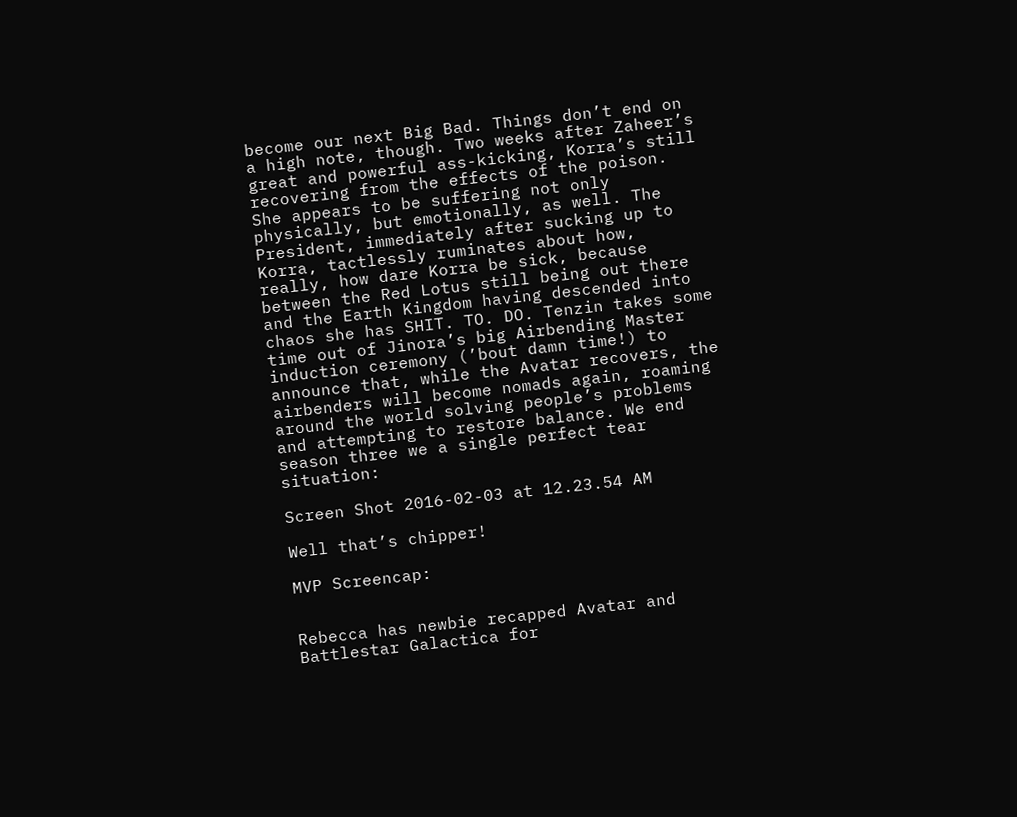become our next Big Bad. Things don’t end on a high note, though. Two weeks after Zaheer’s great and powerful ass-kicking, Korra’s still recovering from the effects of the poison. She appears to be suffering not only physically, but emotionally, as well. The President, immediately after sucking up to Korra, tactlessly ruminates about how, really, how dare Korra be sick, because between the Red Lotus still being out there and the Earth Kingdom having descended into chaos she has SHIT. TO. DO. Tenzin takes some time out of Jinora’s big Airbending Master induction ceremony (’bout damn time!) to announce that, while the Avatar recovers, the airbenders will become nomads again, roaming around the world solving people’s problems and attempting to restore balance. We end season three we a single perfect tear situation:

Screen Shot 2016-02-03 at 12.23.54 AM

Well that’s chipper!

MVP Screencap:


Rebecca has newbie recapped Avatar and Battlestar Galactica for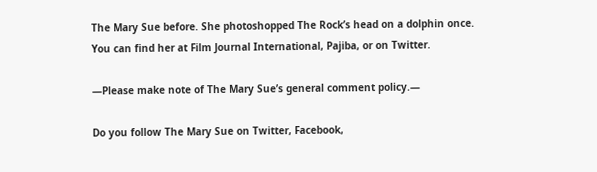The Mary Sue before. She photoshopped The Rock’s head on a dolphin once. You can find her at Film Journal International, Pajiba, or on Twitter.

—Please make note of The Mary Sue’s general comment policy.—

Do you follow The Mary Sue on Twitter, Facebook,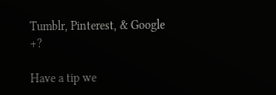Tumblr, Pinterest, & Google +?

Have a tip we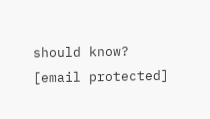should know? [email protected]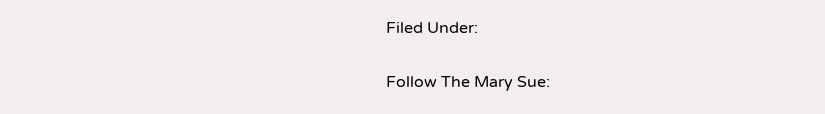Filed Under:

Follow The Mary Sue: